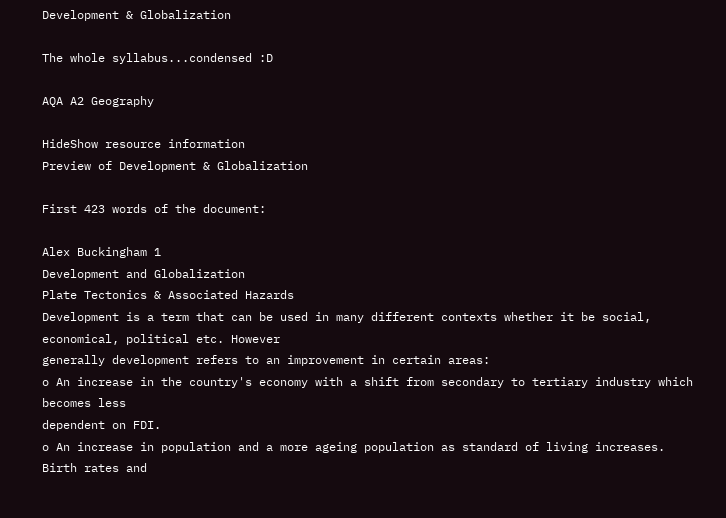Development & Globalization

The whole syllabus...condensed :D

AQA A2 Geography

HideShow resource information
Preview of Development & Globalization

First 423 words of the document:

Alex Buckingham 1
Development and Globalization
Plate Tectonics & Associated Hazards
Development is a term that can be used in many different contexts whether it be social, economical, political etc. However
generally development refers to an improvement in certain areas:
o An increase in the country's economy with a shift from secondary to tertiary industry which becomes less
dependent on FDI.
o An increase in population and a more ageing population as standard of living increases. Birth rates and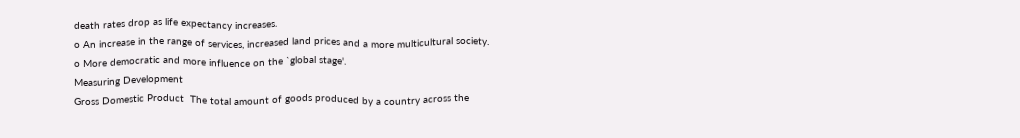death rates drop as life expectancy increases.
o An increase in the range of services, increased land prices and a more multicultural society.
o More democratic and more influence on the `global stage'.
Measuring Development
Gross Domestic Product  The total amount of goods produced by a country across the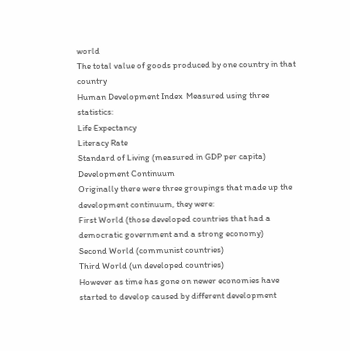world
The total value of goods produced by one country in that country
Human Development Index  Measured using three statistics:
Life Expectancy
Literacy Rate
Standard of Living (measured in GDP per capita)
Development Continuum
Originally there were three groupings that made up the development continuum, they were:
First World (those developed countries that had a democratic government and a strong economy)
Second World (communist countries)
Third World (un developed countries)
However as time has gone on newer economies have started to develop caused by different development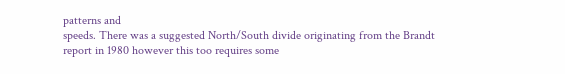patterns and
speeds. There was a suggested North/South divide originating from the Brandt report in 1980 however this too requires some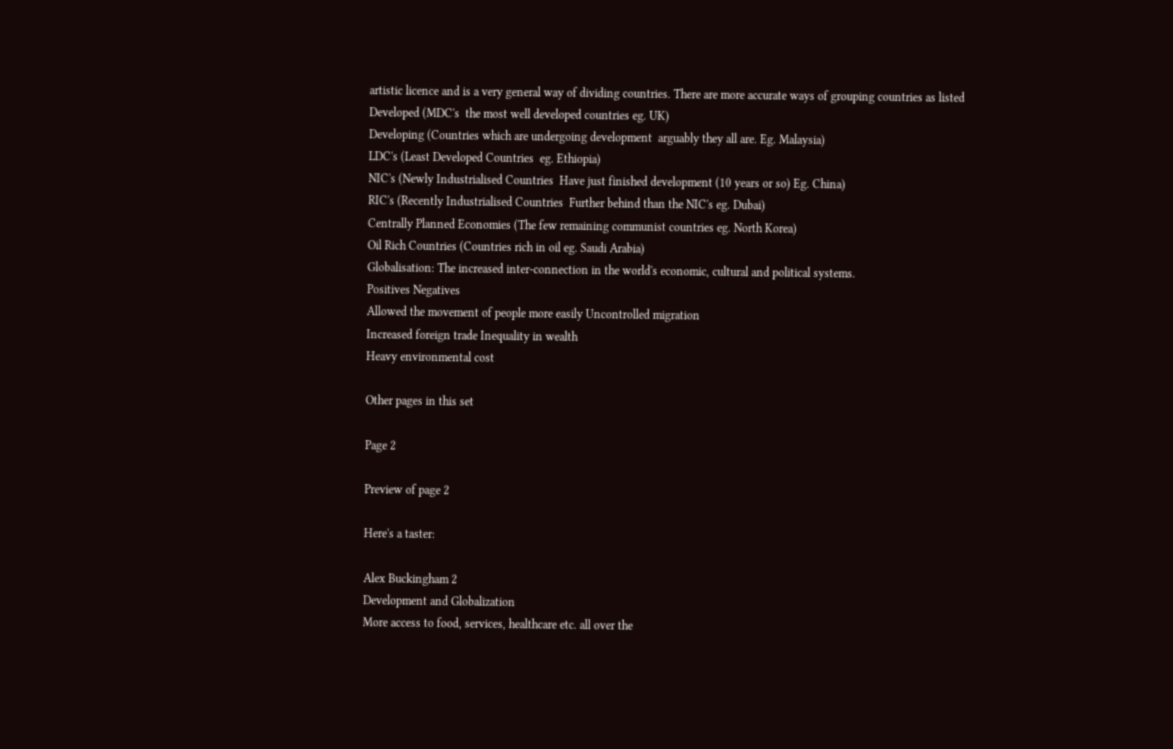artistic licence and is a very general way of dividing countries. There are more accurate ways of grouping countries as listed
Developed (MDC's  the most well developed countries eg. UK)
Developing (Countries which are undergoing development  arguably they all are. Eg. Malaysia)
LDC's (Least Developed Countries  eg. Ethiopia)
NIC's (Newly Industrialised Countries  Have just finished development (10 years or so) Eg. China)
RIC's (Recently Industrialised Countries  Further behind than the NIC's eg. Dubai)
Centrally Planned Economies (The few remaining communist countries eg. North Korea)
Oil Rich Countries (Countries rich in oil eg. Saudi Arabia)
Globalisation: The increased inter-connection in the world's economic, cultural and political systems.
Positives Negatives
Allowed the movement of people more easily Uncontrolled migration
Increased foreign trade Inequality in wealth
Heavy environmental cost

Other pages in this set

Page 2

Preview of page 2

Here's a taster:

Alex Buckingham 2
Development and Globalization
More access to food, services, healthcare etc. all over the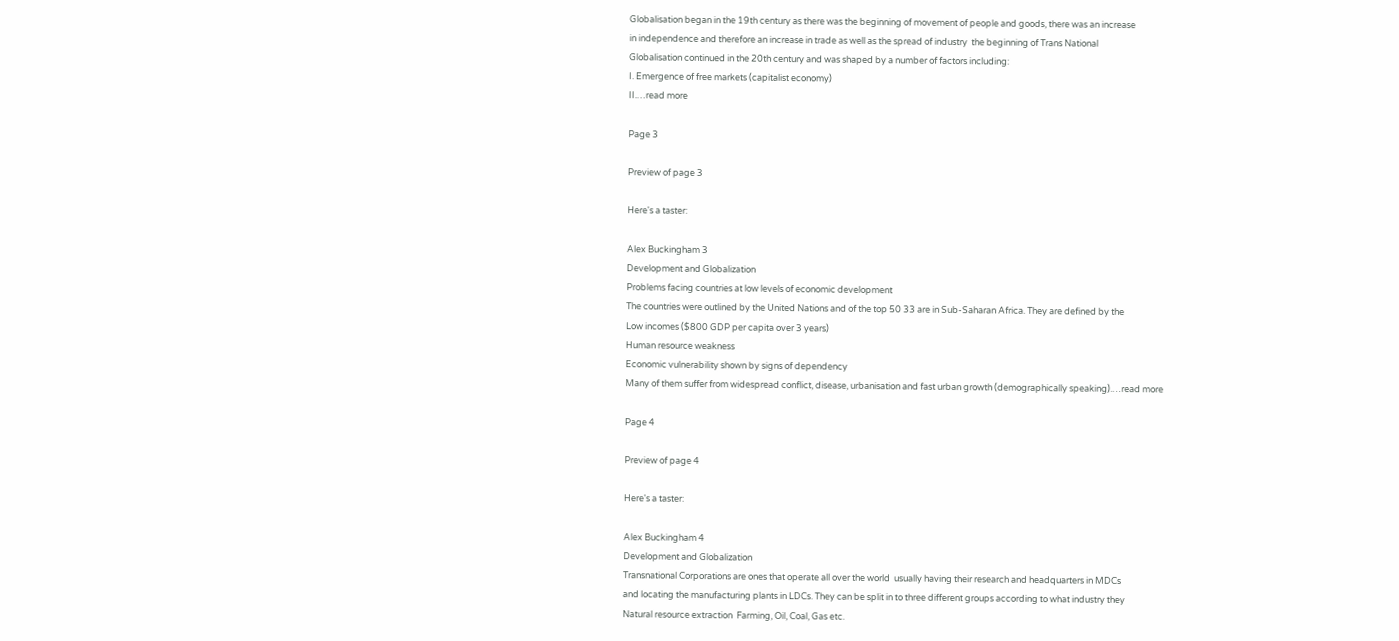Globalisation began in the 19th century as there was the beginning of movement of people and goods, there was an increase
in independence and therefore an increase in trade as well as the spread of industry  the beginning of Trans National
Globalisation continued in the 20th century and was shaped by a number of factors including:
I. Emergence of free markets (capitalist economy)
II.…read more

Page 3

Preview of page 3

Here's a taster:

Alex Buckingham 3
Development and Globalization
Problems facing countries at low levels of economic development
The countries were outlined by the United Nations and of the top 50 33 are in Sub-Saharan Africa. They are defined by the
Low incomes ($800 GDP per capita over 3 years)
Human resource weakness
Economic vulnerability shown by signs of dependency
Many of them suffer from widespread conflict, disease, urbanisation and fast urban growth (demographically speaking).…read more

Page 4

Preview of page 4

Here's a taster:

Alex Buckingham 4
Development and Globalization
Transnational Corporations are ones that operate all over the world  usually having their research and headquarters in MDCs
and locating the manufacturing plants in LDCs. They can be split in to three different groups according to what industry they
Natural resource extraction  Farming, Oil, Coal, Gas etc.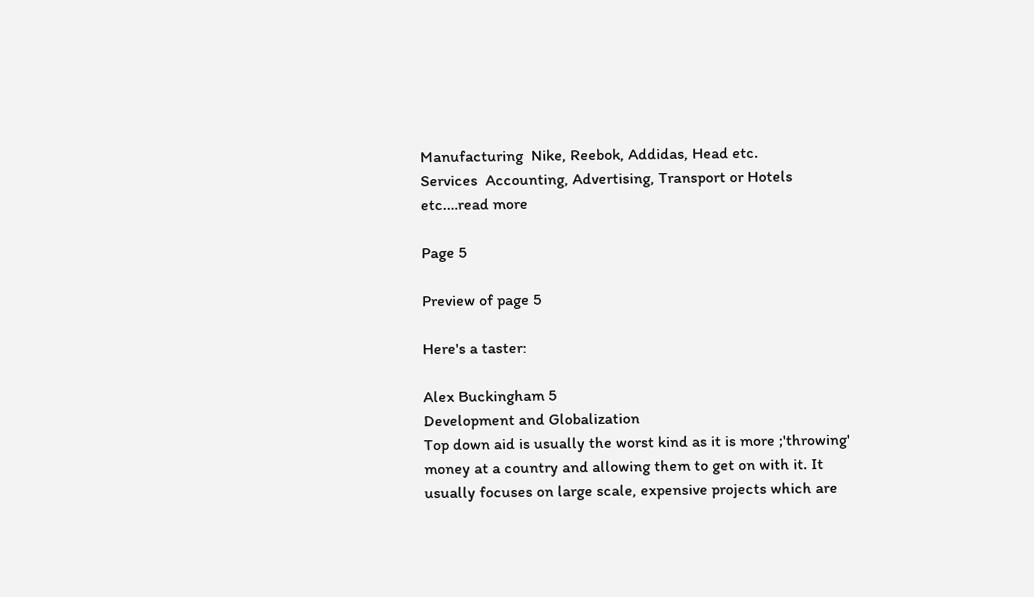Manufacturing  Nike, Reebok, Addidas, Head etc.
Services  Accounting, Advertising, Transport or Hotels etc.…read more

Page 5

Preview of page 5

Here's a taster:

Alex Buckingham 5
Development and Globalization
Top down aid is usually the worst kind as it is more ;'throwing' money at a country and allowing them to get on with it. It
usually focuses on large scale, expensive projects which are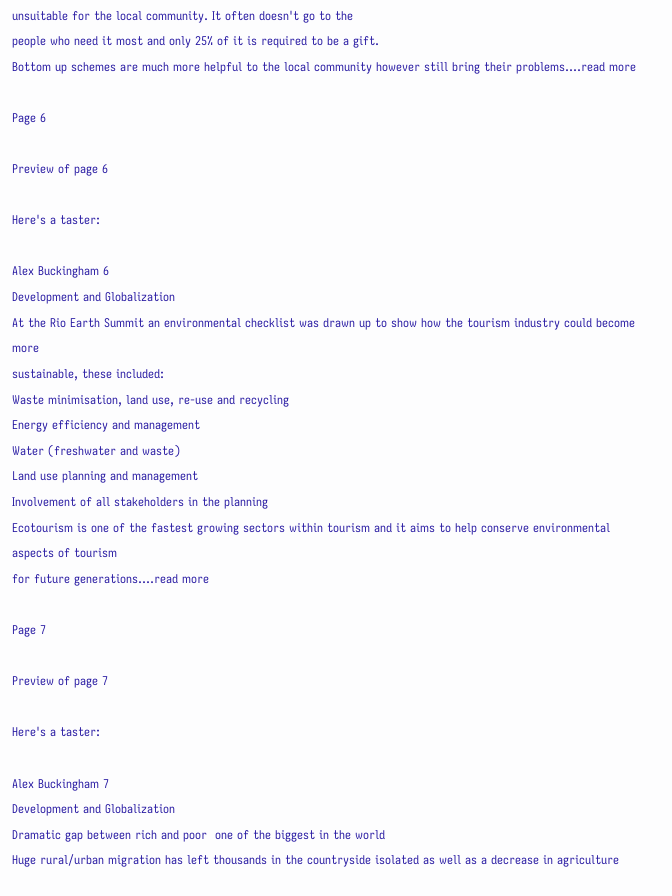unsuitable for the local community. It often doesn't go to the
people who need it most and only 25% of it is required to be a gift.
Bottom up schemes are much more helpful to the local community however still bring their problems.…read more

Page 6

Preview of page 6

Here's a taster:

Alex Buckingham 6
Development and Globalization
At the Rio Earth Summit an environmental checklist was drawn up to show how the tourism industry could become more
sustainable, these included:
Waste minimisation, land use, re-use and recycling
Energy efficiency and management
Water (freshwater and waste)
Land use planning and management
Involvement of all stakeholders in the planning
Ecotourism is one of the fastest growing sectors within tourism and it aims to help conserve environmental aspects of tourism
for future generations.…read more

Page 7

Preview of page 7

Here's a taster:

Alex Buckingham 7
Development and Globalization
Dramatic gap between rich and poor  one of the biggest in the world
Huge rural/urban migration has left thousands in the countryside isolated as well as a decrease in agriculture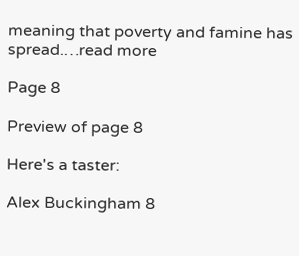meaning that poverty and famine has spread.…read more

Page 8

Preview of page 8

Here's a taster:

Alex Buckingham 8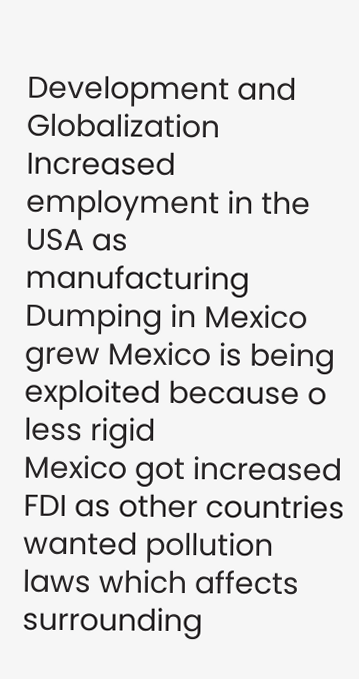Development and Globalization
Increased employment in the USA as manufacturing Dumping in Mexico
grew Mexico is being exploited because o less rigid
Mexico got increased FDI as other countries wanted pollution laws which affects surrounding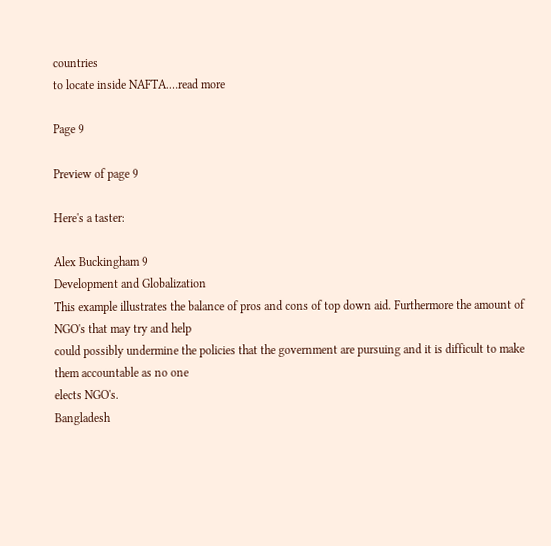countries
to locate inside NAFTA.…read more

Page 9

Preview of page 9

Here's a taster:

Alex Buckingham 9
Development and Globalization
This example illustrates the balance of pros and cons of top down aid. Furthermore the amount of NGO's that may try and help
could possibly undermine the policies that the government are pursuing and it is difficult to make them accountable as no one
elects NGO's.
Bangladesh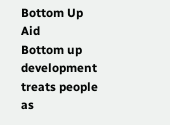Bottom Up Aid
Bottom up development treats people as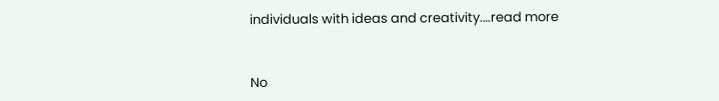individuals with ideas and creativity.…read more


No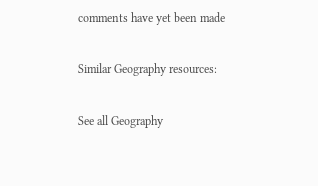comments have yet been made

Similar Geography resources:

See all Geography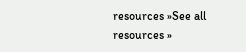resources »See all resources »